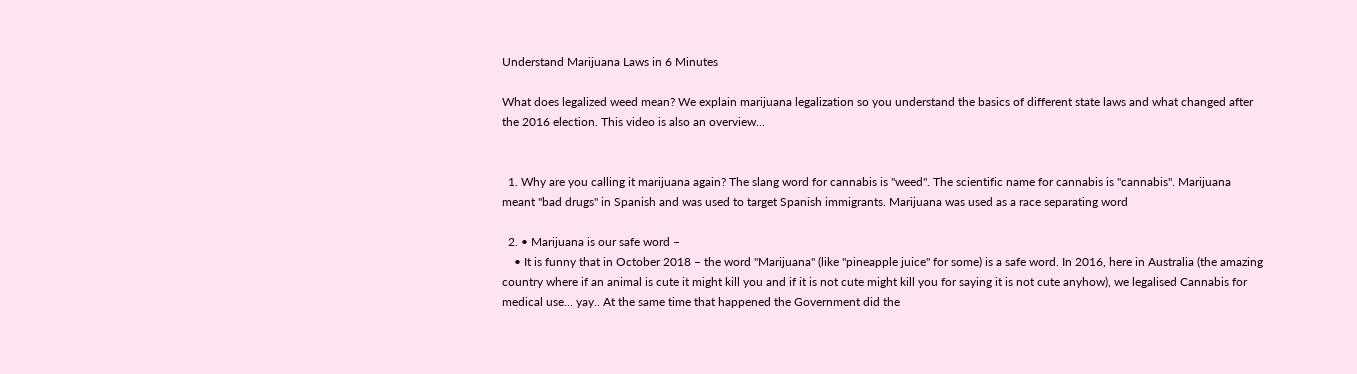Understand Marijuana Laws in 6 Minutes

What does legalized weed mean? We explain marijuana legalization so you understand the basics of different state laws and what changed after the 2016 election. This video is also an overview…


  1. Why are you calling it marijuana again? The slang word for cannabis is "weed". The scientific name for cannabis is "cannabis". Marijuana meant "bad drugs" in Spanish and was used to target Spanish immigrants. Marijuana was used as a race separating word

  2. • Marijuana is our safe word –
    • It is funny that in October 2018 – the word "Marijuana" (like "pineapple juice" for some) is a safe word. In 2016, here in Australia (the amazing country where if an animal is cute it might kill you and if it is not cute might kill you for saying it is not cute anyhow), we legalised Cannabis for medical use… yay.. At the same time that happened the Government did the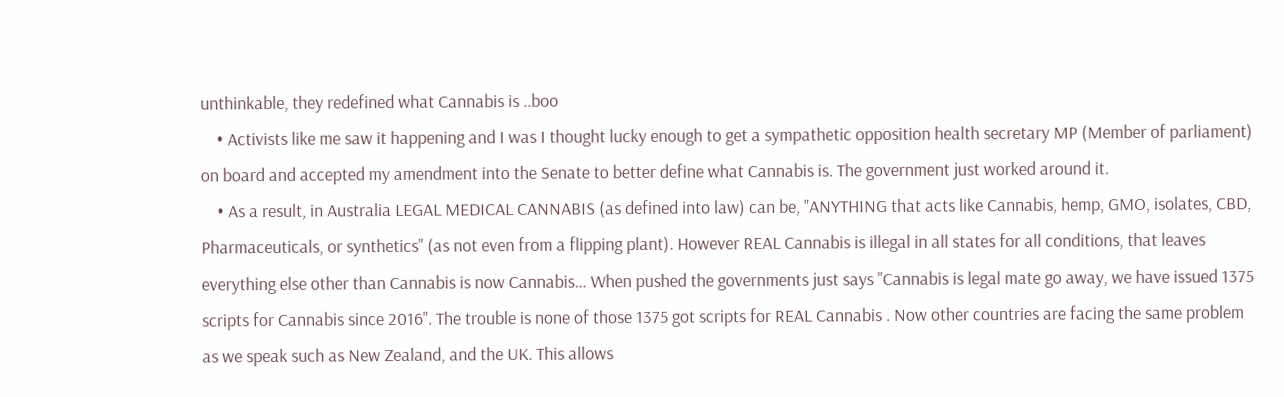unthinkable, they redefined what Cannabis is ..boo
    • Activists like me saw it happening and I was I thought lucky enough to get a sympathetic opposition health secretary MP (Member of parliament) on board and accepted my amendment into the Senate to better define what Cannabis is. The government just worked around it.
    • As a result, in Australia LEGAL MEDICAL CANNABIS (as defined into law) can be, "ANYTHING that acts like Cannabis, hemp, GMO, isolates, CBD, Pharmaceuticals, or synthetics" (as not even from a flipping plant). However REAL Cannabis is illegal in all states for all conditions, that leaves everything else other than Cannabis is now Cannabis… When pushed the governments just says "Cannabis is legal mate go away, we have issued 1375 scripts for Cannabis since 2016". The trouble is none of those 1375 got scripts for REAL Cannabis . Now other countries are facing the same problem as we speak such as New Zealand, and the UK. This allows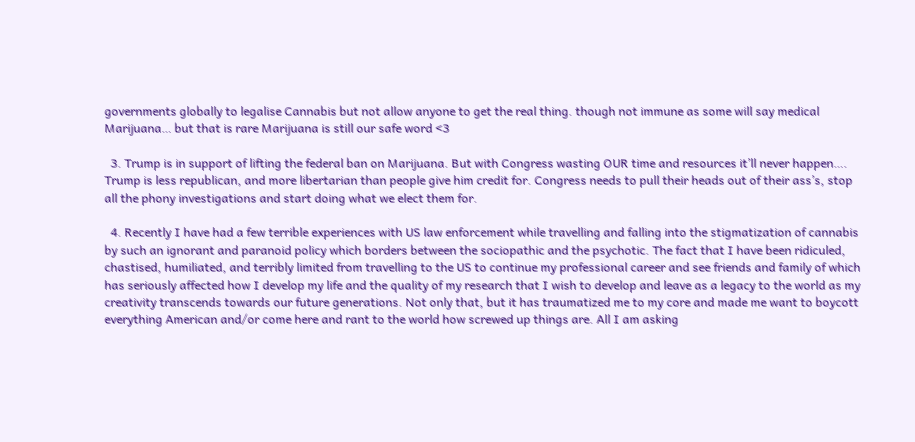governments globally to legalise Cannabis but not allow anyone to get the real thing. though not immune as some will say medical Marijuana… but that is rare Marijuana is still our safe word <3

  3. Trump is in support of lifting the federal ban on Marijuana. But with Congress wasting OUR time and resources it’ll never happen…. Trump is less republican, and more libertarian than people give him credit for. Congress needs to pull their heads out of their ass’s, stop all the phony investigations and start doing what we elect them for.

  4. Recently I have had a few terrible experiences with US law enforcement while travelling and falling into the stigmatization of cannabis by such an ignorant and paranoid policy which borders between the sociopathic and the psychotic. The fact that I have been ridiculed, chastised, humiliated, and terribly limited from travelling to the US to continue my professional career and see friends and family of which has seriously affected how I develop my life and the quality of my research that I wish to develop and leave as a legacy to the world as my creativity transcends towards our future generations. Not only that, but it has traumatized me to my core and made me want to boycott everything American and/or come here and rant to the world how screwed up things are. All I am asking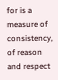for is a measure of consistency, of reason and respect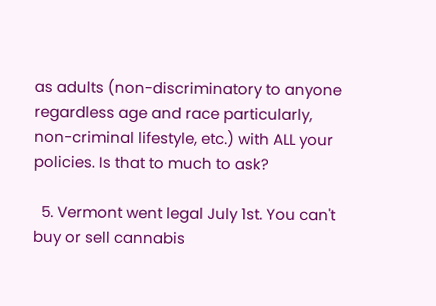as adults (non-discriminatory to anyone regardless age and race particularly, non-criminal lifestyle, etc.) with ALL your policies. Is that to much to ask?

  5. Vermont went legal July 1st. You can't buy or sell cannabis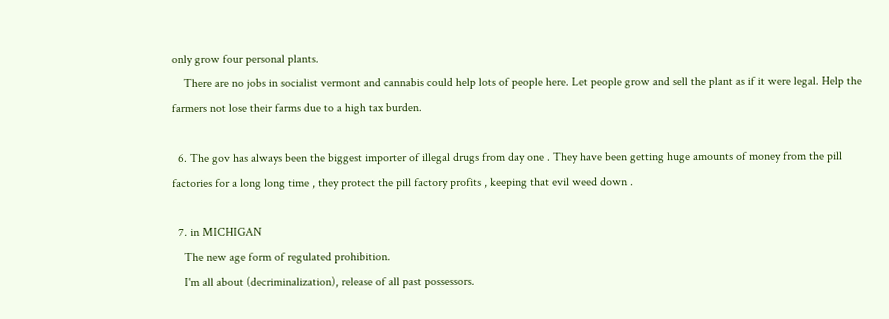only grow four personal plants.
    There are no jobs in socialist vermont and cannabis could help lots of people here. Let people grow and sell the plant as if it were legal. Help the farmers not lose their farms due to a high tax burden.

  6. The gov has always been the biggest importer of illegal drugs from day one . They have been getting huge amounts of money from the pill factories for a long long time , they protect the pill factory profits , keeping that evil weed down .

  7. in MICHIGAN
    The new age form of regulated prohibition.
    I'm all about (decriminalization), release of all past possessors.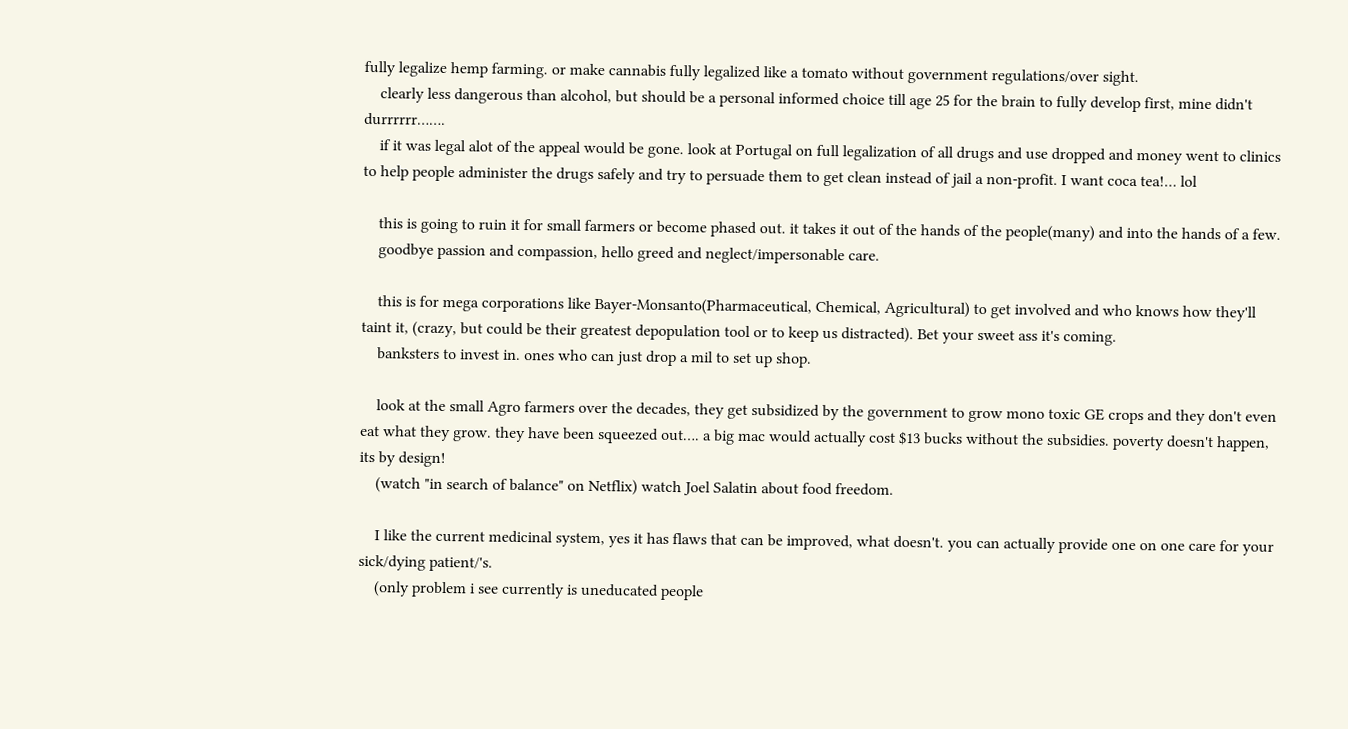fully legalize hemp farming. or make cannabis fully legalized like a tomato without government regulations/over sight.
    clearly less dangerous than alcohol, but should be a personal informed choice till age 25 for the brain to fully develop first, mine didn't durrrrrr…….
    if it was legal alot of the appeal would be gone. look at Portugal on full legalization of all drugs and use dropped and money went to clinics to help people administer the drugs safely and try to persuade them to get clean instead of jail a non-profit. I want coca tea!… lol

    this is going to ruin it for small farmers or become phased out. it takes it out of the hands of the people(many) and into the hands of a few.
    goodbye passion and compassion, hello greed and neglect/impersonable care.

    this is for mega corporations like Bayer-Monsanto(Pharmaceutical, Chemical, Agricultural) to get involved and who knows how they'll taint it, (crazy, but could be their greatest depopulation tool or to keep us distracted). Bet your sweet ass it's coming.
    banksters to invest in. ones who can just drop a mil to set up shop.

    look at the small Agro farmers over the decades, they get subsidized by the government to grow mono toxic GE crops and they don't even eat what they grow. they have been squeezed out…. a big mac would actually cost $13 bucks without the subsidies. poverty doesn't happen, its by design!
    (watch "in search of balance" on Netflix) watch Joel Salatin about food freedom.

    I like the current medicinal system, yes it has flaws that can be improved, what doesn't. you can actually provide one on one care for your sick/dying patient/'s.
    (only problem i see currently is uneducated people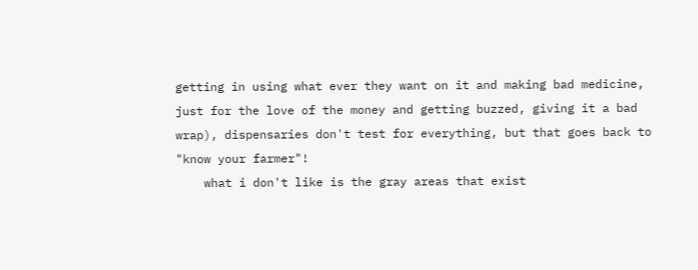getting in using what ever they want on it and making bad medicine, just for the love of the money and getting buzzed, giving it a bad wrap), dispensaries don't test for everything, but that goes back to "know your farmer"!
    what i don't like is the gray areas that exist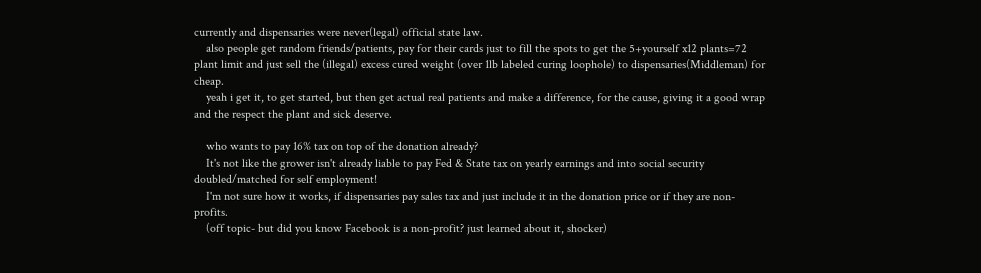currently and dispensaries were never(legal) official state law.
    also people get random friends/patients, pay for their cards just to fill the spots to get the 5+yourself x12 plants=72 plant limit and just sell the (illegal) excess cured weight (over 1lb labeled curing loophole) to dispensaries(Middleman) for cheap.
    yeah i get it, to get started, but then get actual real patients and make a difference, for the cause, giving it a good wrap and the respect the plant and sick deserve.

    who wants to pay 16% tax on top of the donation already?
    It's not like the grower isn't already liable to pay Fed & State tax on yearly earnings and into social security doubled/matched for self employment!
    I'm not sure how it works, if dispensaries pay sales tax and just include it in the donation price or if they are non-profits.
    (off topic- but did you know Facebook is a non-profit? just learned about it, shocker)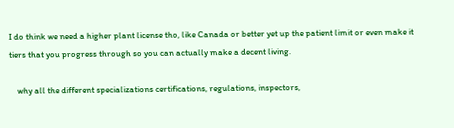I do think we need a higher plant license tho, like Canada or better yet up the patient limit or even make it tiers that you progress through so you can actually make a decent living.

    why all the different specializations certifications, regulations, inspectors,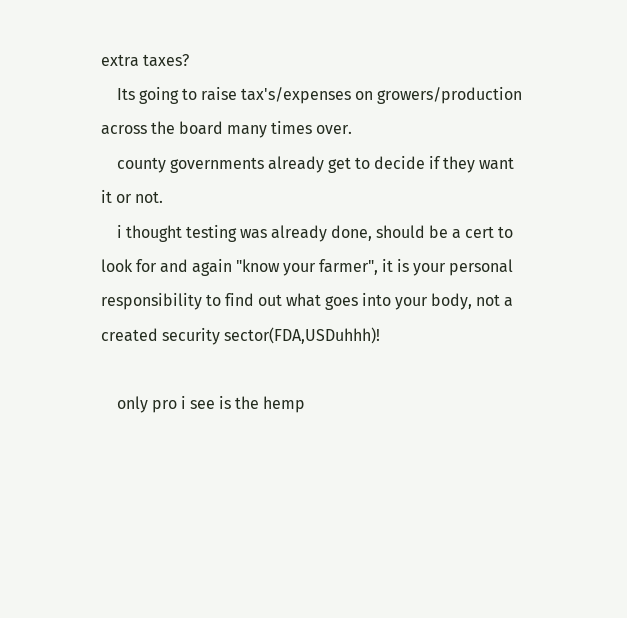extra taxes?
    Its going to raise tax's/expenses on growers/production across the board many times over.
    county governments already get to decide if they want it or not.
    i thought testing was already done, should be a cert to look for and again "know your farmer", it is your personal responsibility to find out what goes into your body, not a created security sector(FDA,USDuhhh)!

    only pro i see is the hemp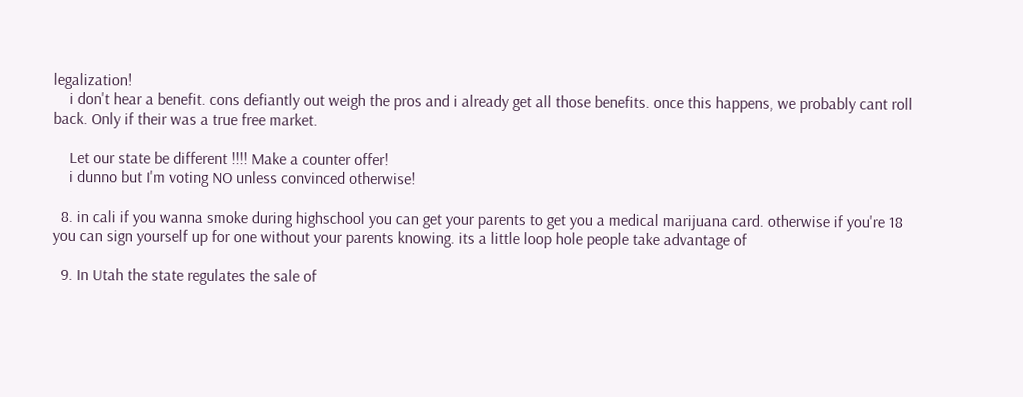legalization!
    i don't hear a benefit. cons defiantly out weigh the pros and i already get all those benefits. once this happens, we probably cant roll back. Only if their was a true free market.

    Let our state be different !!!! Make a counter offer!
    i dunno but I'm voting NO unless convinced otherwise!

  8. in cali if you wanna smoke during highschool you can get your parents to get you a medical marijuana card. otherwise if you're 18 you can sign yourself up for one without your parents knowing. its a little loop hole people take advantage of

  9. In Utah the state regulates the sale of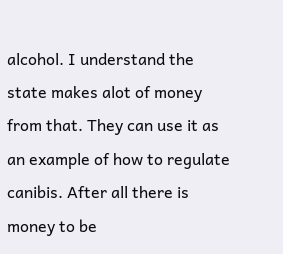alcohol. I understand the state makes alot of money from that. They can use it as an example of how to regulate canibis. After all there is money to be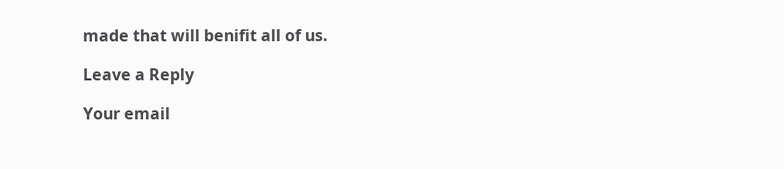made that will benifit all of us.

Leave a Reply

Your email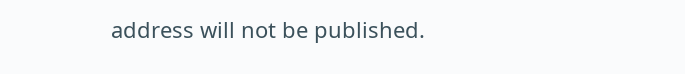address will not be published.